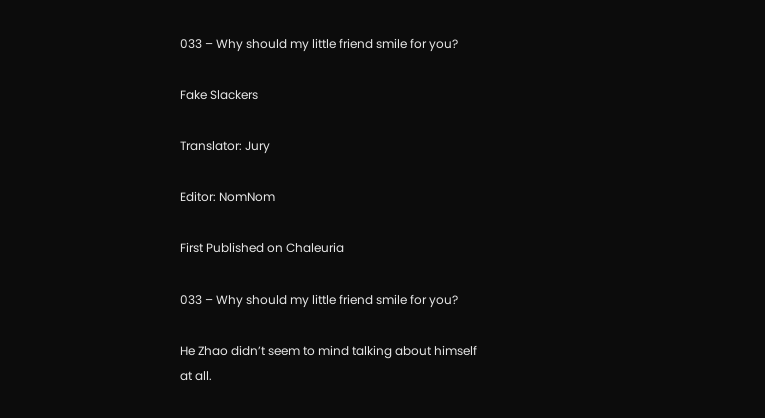033 – Why should my little friend smile for you?

Fake Slackers

Translator: Jury

Editor: NomNom

First Published on Chaleuria

033 – Why should my little friend smile for you?

He Zhao didn’t seem to mind talking about himself at all.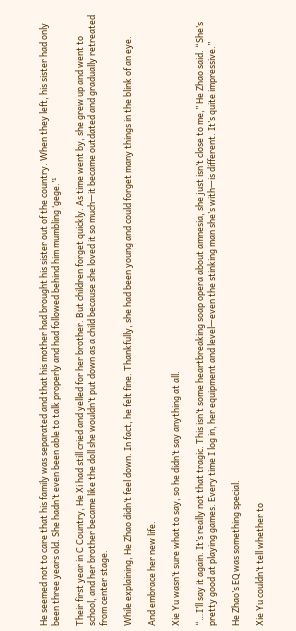He seemed not to care that his family was separated and that his mother had brought his sister out of the country. When they left, his sister had only been three years old. She hadn’t even been able to talk properly and had followed behind him mumbling ‘gege.’¹

Their first year in C Country, He Xi had still cried and yelled for her brother. But children forget quickly. As time went by, she grew up and went to school, and her brother became like the doll she wouldn’t put down as a child because she loved it so much—it became outdated and gradually retreated from center stage.

While explaining, He Zhao didn’t feel down. In fact, he felt fine. Thankfully, she had been young and could forget many things in the blink of an eye.

And embrace her new life.

Xie Yu wasn’t sure what to say, so he didn’t say anything at all.

“…I’ll say it again. It’s really not that tragic. This isn’t some heartbreaking soap opera about amnesia, she just isn’t close to me,” He Zhao said. “She’s pretty good at playing games. Every time I log in, her equipment and level—even the stinking man she’s with—is different. It’s quite impressive.”

He Zhao’s EQ was something special.

Xie Yu couldn’t tell whether to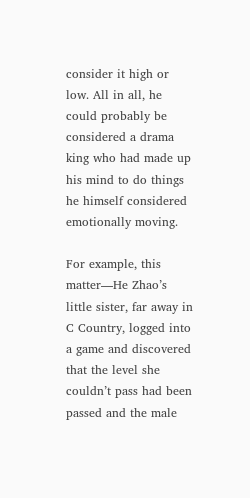consider it high or low. All in all, he could probably be considered a drama king who had made up his mind to do things he himself considered emotionally moving.

For example, this matter—He Zhao’s little sister, far away in C Country, logged into a game and discovered that the level she couldn’t pass had been passed and the male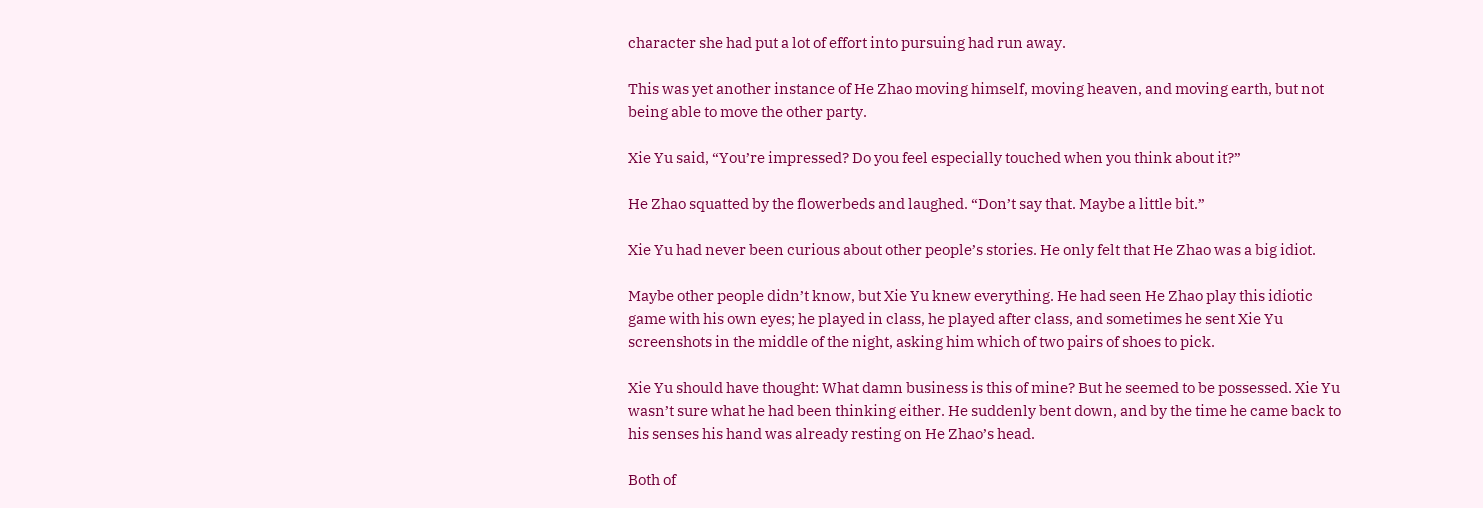character she had put a lot of effort into pursuing had run away.

This was yet another instance of He Zhao moving himself, moving heaven, and moving earth, but not being able to move the other party.

Xie Yu said, “You’re impressed? Do you feel especially touched when you think about it?”

He Zhao squatted by the flowerbeds and laughed. “Don’t say that. Maybe a little bit.”

Xie Yu had never been curious about other people’s stories. He only felt that He Zhao was a big idiot.

Maybe other people didn’t know, but Xie Yu knew everything. He had seen He Zhao play this idiotic game with his own eyes; he played in class, he played after class, and sometimes he sent Xie Yu screenshots in the middle of the night, asking him which of two pairs of shoes to pick.

Xie Yu should have thought: What damn business is this of mine? But he seemed to be possessed. Xie Yu wasn’t sure what he had been thinking either. He suddenly bent down, and by the time he came back to his senses his hand was already resting on He Zhao’s head.

Both of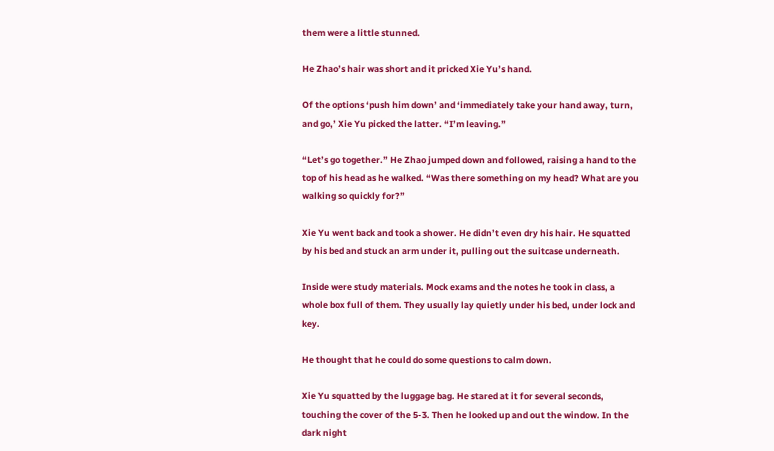them were a little stunned.

He Zhao’s hair was short and it pricked Xie Yu’s hand.

Of the options ‘push him down’ and ‘immediately take your hand away, turn, and go,’ Xie Yu picked the latter. “I’m leaving.”

“Let’s go together.” He Zhao jumped down and followed, raising a hand to the top of his head as he walked. “Was there something on my head? What are you walking so quickly for?”

Xie Yu went back and took a shower. He didn’t even dry his hair. He squatted by his bed and stuck an arm under it, pulling out the suitcase underneath.

Inside were study materials. Mock exams and the notes he took in class, a whole box full of them. They usually lay quietly under his bed, under lock and key.

He thought that he could do some questions to calm down.

Xie Yu squatted by the luggage bag. He stared at it for several seconds, touching the cover of the 5-3. Then he looked up and out the window. In the dark night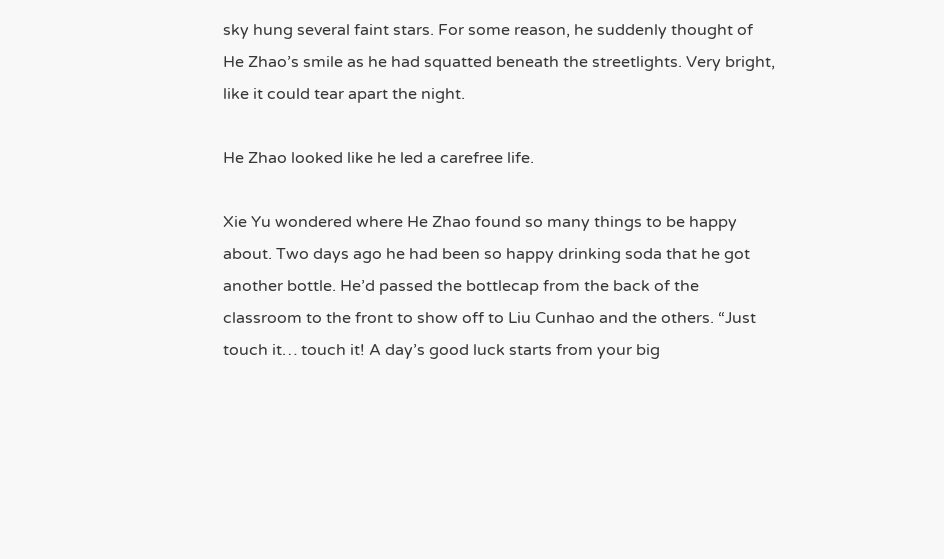sky hung several faint stars. For some reason, he suddenly thought of He Zhao’s smile as he had squatted beneath the streetlights. Very bright, like it could tear apart the night.

He Zhao looked like he led a carefree life.

Xie Yu wondered where He Zhao found so many things to be happy about. Two days ago he had been so happy drinking soda that he got another bottle. He’d passed the bottlecap from the back of the classroom to the front to show off to Liu Cunhao and the others. “Just touch it… touch it! A day’s good luck starts from your big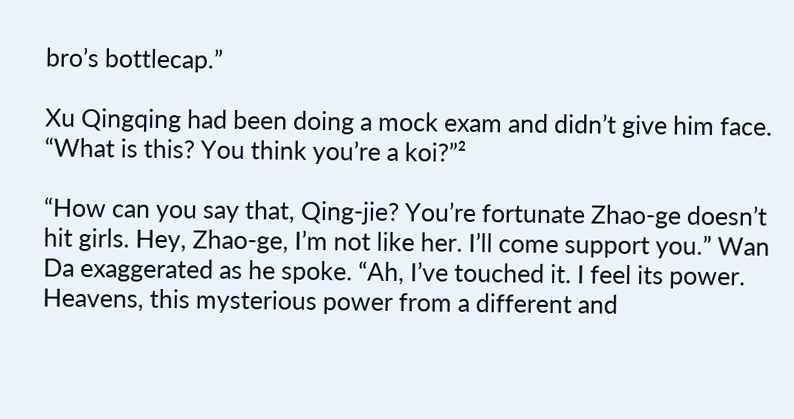bro’s bottlecap.”

Xu Qingqing had been doing a mock exam and didn’t give him face. “What is this? You think you’re a koi?”²

“How can you say that, Qing-jie? You’re fortunate Zhao-ge doesn’t hit girls. Hey, Zhao-ge, I’m not like her. I’ll come support you.” Wan Da exaggerated as he spoke. “Ah, I’ve touched it. I feel its power. Heavens, this mysterious power from a different and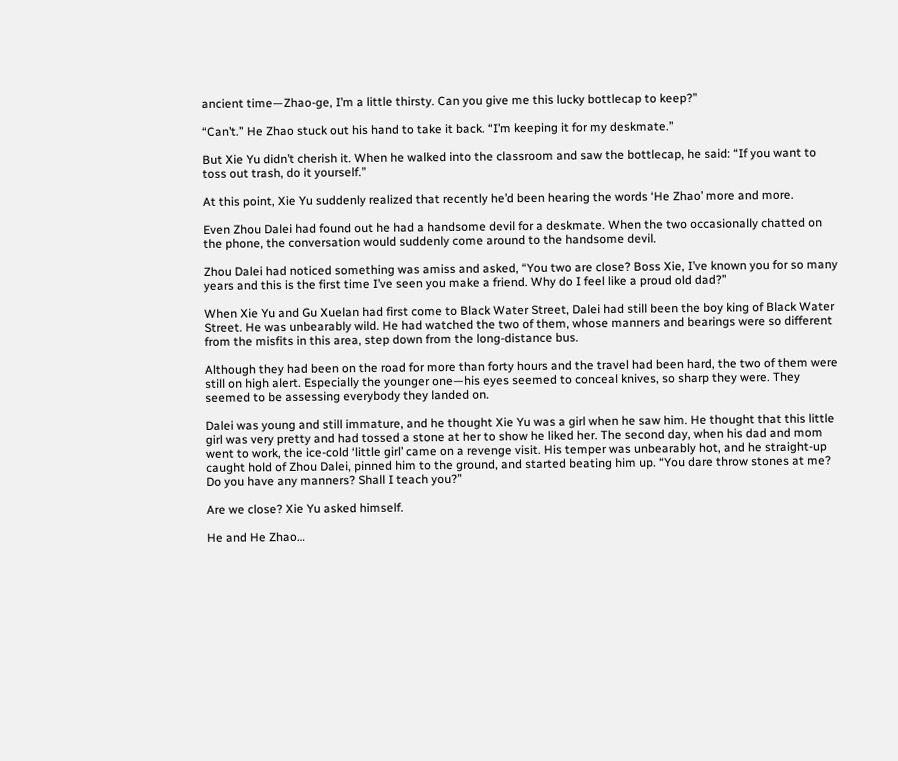ancient time—Zhao-ge, I’m a little thirsty. Can you give me this lucky bottlecap to keep?”

“Can’t.” He Zhao stuck out his hand to take it back. “I’m keeping it for my deskmate.”

But Xie Yu didn’t cherish it. When he walked into the classroom and saw the bottlecap, he said: “If you want to toss out trash, do it yourself.”

At this point, Xie Yu suddenly realized that recently he’d been hearing the words ‘He Zhao’ more and more.

Even Zhou Dalei had found out he had a handsome devil for a deskmate. When the two occasionally chatted on the phone, the conversation would suddenly come around to the handsome devil.

Zhou Dalei had noticed something was amiss and asked, “You two are close? Boss Xie, I’ve known you for so many years and this is the first time I’ve seen you make a friend. Why do I feel like a proud old dad?”

When Xie Yu and Gu Xuelan had first come to Black Water Street, Dalei had still been the boy king of Black Water Street. He was unbearably wild. He had watched the two of them, whose manners and bearings were so different from the misfits in this area, step down from the long-distance bus.

Although they had been on the road for more than forty hours and the travel had been hard, the two of them were still on high alert. Especially the younger one—his eyes seemed to conceal knives, so sharp they were. They seemed to be assessing everybody they landed on.

Dalei was young and still immature, and he thought Xie Yu was a girl when he saw him. He thought that this little girl was very pretty and had tossed a stone at her to show he liked her. The second day, when his dad and mom went to work, the ice-cold ‘little girl’ came on a revenge visit. His temper was unbearably hot, and he straight-up caught hold of Zhou Dalei, pinned him to the ground, and started beating him up. “You dare throw stones at me? Do you have any manners? Shall I teach you?”

Are we close? Xie Yu asked himself.

He and He Zhao…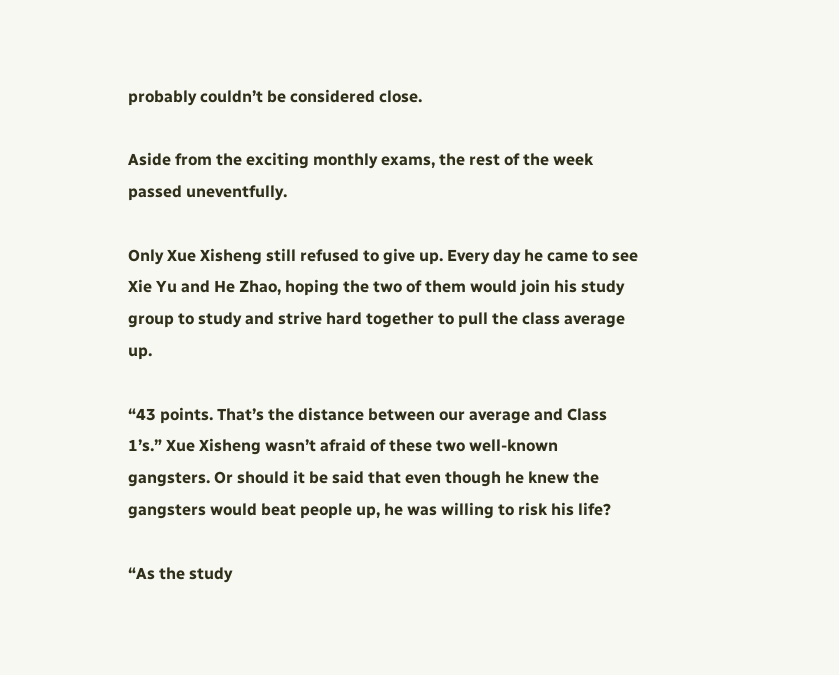probably couldn’t be considered close.

Aside from the exciting monthly exams, the rest of the week passed uneventfully.

Only Xue Xisheng still refused to give up. Every day he came to see Xie Yu and He Zhao, hoping the two of them would join his study group to study and strive hard together to pull the class average up.

“43 points. That’s the distance between our average and Class 1’s.” Xue Xisheng wasn’t afraid of these two well-known gangsters. Or should it be said that even though he knew the gangsters would beat people up, he was willing to risk his life?

“As the study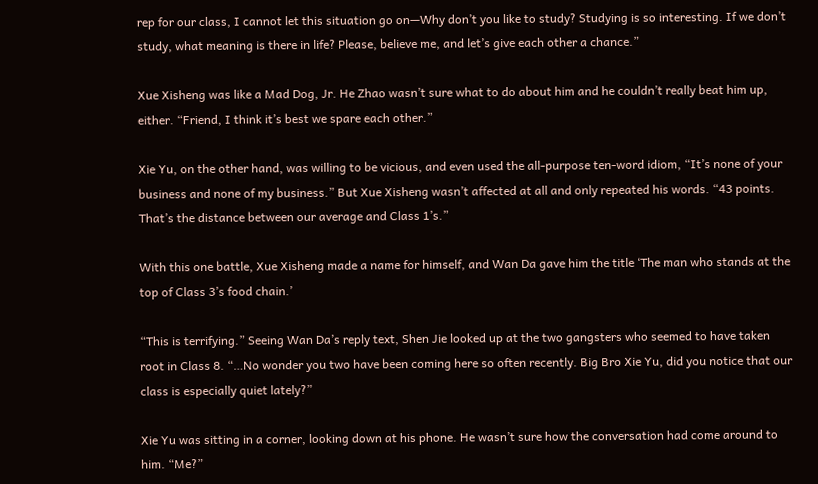rep for our class, I cannot let this situation go on—Why don’t you like to study? Studying is so interesting. If we don’t study, what meaning is there in life? Please, believe me, and let’s give each other a chance.”

Xue Xisheng was like a Mad Dog, Jr. He Zhao wasn’t sure what to do about him and he couldn’t really beat him up, either. “Friend, I think it’s best we spare each other.”

Xie Yu, on the other hand, was willing to be vicious, and even used the all-purpose ten-word idiom, “It’s none of your business and none of my business.” But Xue Xisheng wasn’t affected at all and only repeated his words. “43 points. That’s the distance between our average and Class 1’s.”

With this one battle, Xue Xisheng made a name for himself, and Wan Da gave him the title ‘The man who stands at the top of Class 3’s food chain.’

“This is terrifying.” Seeing Wan Da’s reply text, Shen Jie looked up at the two gangsters who seemed to have taken root in Class 8. “…No wonder you two have been coming here so often recently. Big Bro Xie Yu, did you notice that our class is especially quiet lately?”

Xie Yu was sitting in a corner, looking down at his phone. He wasn’t sure how the conversation had come around to him. “Me?”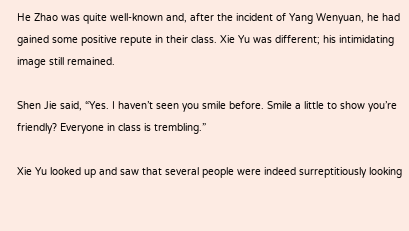He Zhao was quite well-known and, after the incident of Yang Wenyuan, he had gained some positive repute in their class. Xie Yu was different; his intimidating image still remained.

Shen Jie said, “Yes. I haven’t seen you smile before. Smile a little to show you’re friendly? Everyone in class is trembling.”

Xie Yu looked up and saw that several people were indeed surreptitiously looking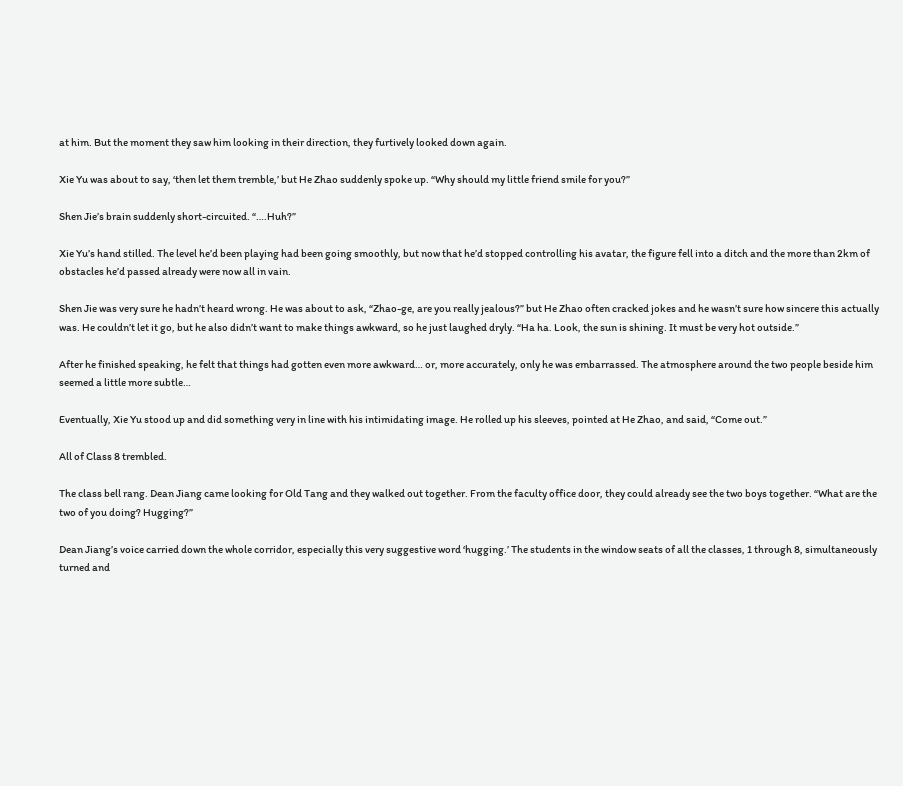at him. But the moment they saw him looking in their direction, they furtively looked down again.

Xie Yu was about to say, ‘then let them tremble,’ but He Zhao suddenly spoke up. “Why should my little friend smile for you?”

Shen Jie’s brain suddenly short-circuited. “….Huh?”

Xie Yu’s hand stilled. The level he’d been playing had been going smoothly, but now that he’d stopped controlling his avatar, the figure fell into a ditch and the more than 2km of obstacles he’d passed already were now all in vain.

Shen Jie was very sure he hadn’t heard wrong. He was about to ask, “Zhao-ge, are you really jealous?” but He Zhao often cracked jokes and he wasn’t sure how sincere this actually was. He couldn’t let it go, but he also didn’t want to make things awkward, so he just laughed dryly. “Ha ha. Look, the sun is shining. It must be very hot outside.”

After he finished speaking, he felt that things had gotten even more awkward… or, more accurately, only he was embarrassed. The atmosphere around the two people beside him seemed a little more subtle…

Eventually, Xie Yu stood up and did something very in line with his intimidating image. He rolled up his sleeves, pointed at He Zhao, and said, “Come out.”

All of Class 8 trembled.

The class bell rang. Dean Jiang came looking for Old Tang and they walked out together. From the faculty office door, they could already see the two boys together. “What are the two of you doing? Hugging?”

Dean Jiang’s voice carried down the whole corridor, especially this very suggestive word ‘hugging.’ The students in the window seats of all the classes, 1 through 8, simultaneously turned and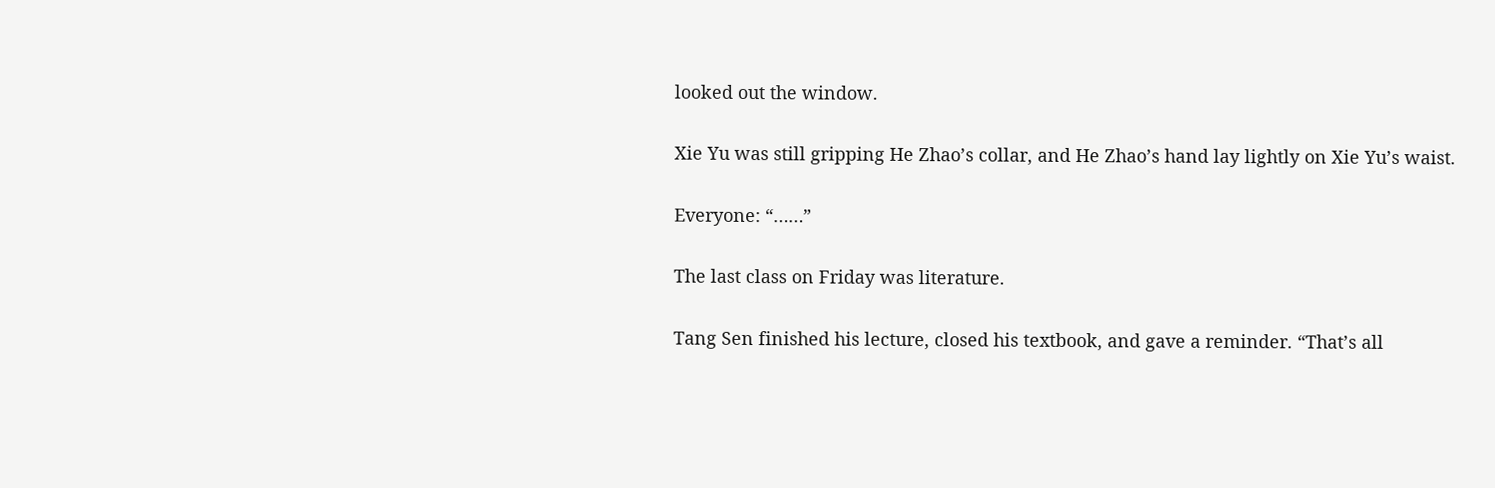looked out the window.

Xie Yu was still gripping He Zhao’s collar, and He Zhao’s hand lay lightly on Xie Yu’s waist.

Everyone: “……”

The last class on Friday was literature.

Tang Sen finished his lecture, closed his textbook, and gave a reminder. “That’s all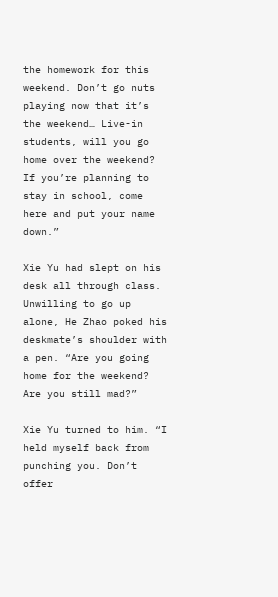the homework for this weekend. Don’t go nuts playing now that it’s the weekend… Live-in students, will you go home over the weekend? If you’re planning to stay in school, come here and put your name down.”

Xie Yu had slept on his desk all through class. Unwilling to go up alone, He Zhao poked his deskmate’s shoulder with a pen. “Are you going home for the weekend? Are you still mad?”

Xie Yu turned to him. “I held myself back from punching you. Don’t offer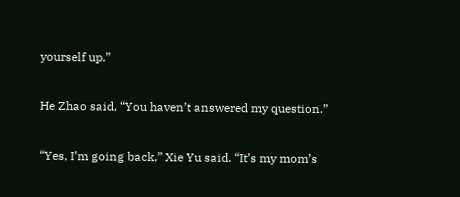yourself up.”

He Zhao said, “You haven’t answered my question.”

“Yes, I’m going back,” Xie Yu said. “It’s my mom’s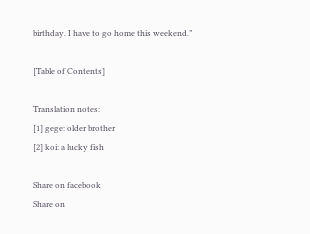birthday. I have to go home this weekend.”

[Table of Contents]

Translation notes:
[1] gege: older brother
[2] koi: a lucky fish

Share on facebook
Share on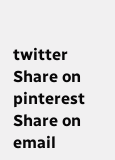twitter
Share on pinterest
Share on email